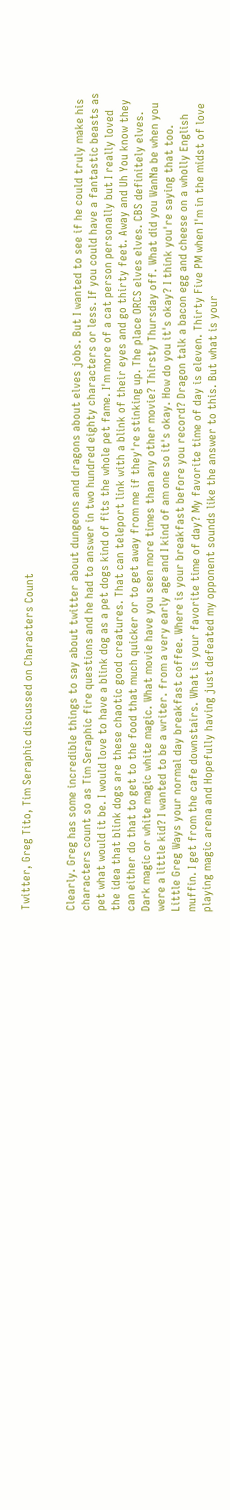Twitter, Greg Tito, Tim Seraphic discussed on Characters Count


Clearly. Greg has some incredible things to say about twitter about dungeons and dragons about elves jobs. But I wanted to see if he could truly make his characters count so as Tim Seraphic fire questions and he had to answer in two hundred eighty characters or less. If you could have a fantastic beasts as pet what would it be. I would love to have a blink dog as a pet dogs kind of fits the whole pet fame. I'm more of a cat person personally but I really loved the idea that blink dogs are these chaotic good creatures. That can teleport link with a blink of their eyes and go thirty feet. Away and Uh You know they can either do that to get to the food that much quicker or to get away from me if they're stinking up. The place ORCS elves elves. CBS definitely elves. Dark magic or white magic white magic. What movie have you seen more times than any other movie? Thirsty Thursday off. What did you WanNa be when you were a little kid? I wanted to be a writer. from a very early age and I kind of am one so it's okay. How do you it's okay? I think you're saying that too. Little Greg Ways your normal day breakfast coffee. Where is your breakfast before you record? Dragon talk a bacon egg and cheese on a wholly English muffin. I get from the cafe downstairs. What is your favorite time of day? My favorite time of day is eleven. Thirty Five PM when I'm in the midst of love playing magic arena and Hopefully having just defeated my opponent sounds like the answer to this. But what is your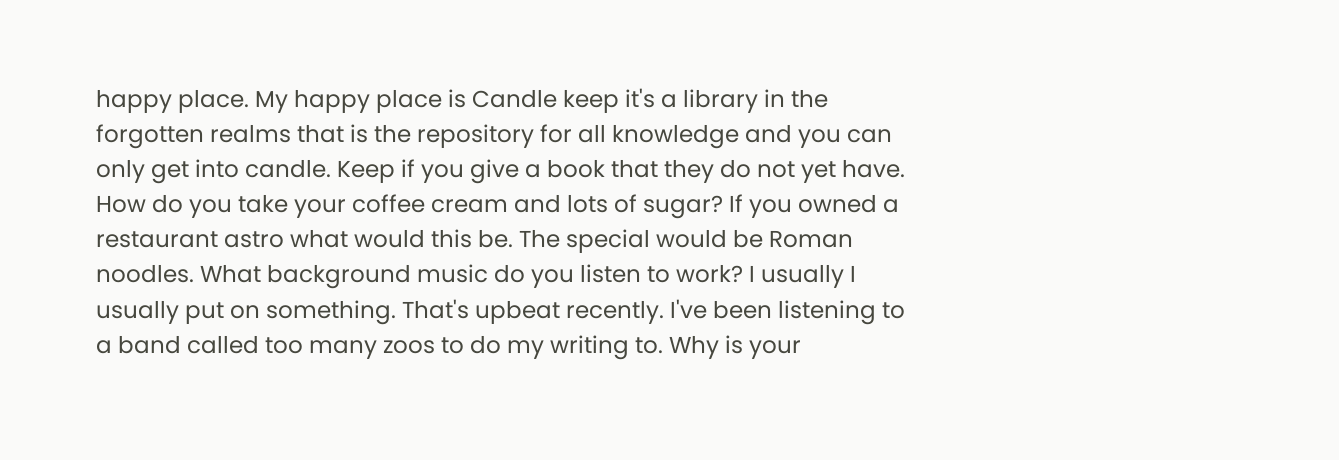happy place. My happy place is Candle keep it's a library in the forgotten realms that is the repository for all knowledge and you can only get into candle. Keep if you give a book that they do not yet have. How do you take your coffee cream and lots of sugar? If you owned a restaurant astro what would this be. The special would be Roman noodles. What background music do you listen to work? I usually I usually put on something. That's upbeat recently. I've been listening to a band called too many zoos to do my writing to. Why is your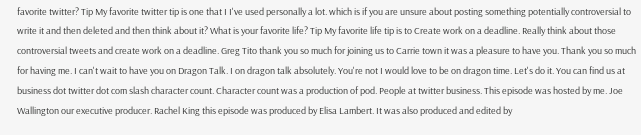favorite twitter? Tip My favorite twitter tip is one that I I've used personally a lot. which is if you are unsure about posting something potentially controversial to write it and then deleted and then think about it? What is your favorite life? Tip My favorite life tip is to Create work on a deadline. Really think about those controversial tweets and create work on a deadline. Greg Tito thank you so much for joining us to Carrie town it was a pleasure to have you. Thank you so much for having me. I can't wait to have you on Dragon Talk. I on dragon talk absolutely. You're not I would love to be on dragon time. Let's do it. You can find us at business dot twitter dot com slash character count. Character count was a production of pod. People at twitter business. This episode was hosted by me. Joe Wallington our executive producer. Rachel King this episode was produced by Elisa Lambert. It was also produced and edited by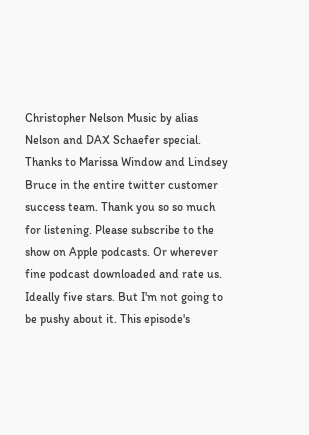Christopher Nelson Music by alias Nelson and DAX Schaefer special. Thanks to Marissa Window and Lindsey Bruce in the entire twitter customer success team. Thank you so so much for listening. Please subscribe to the show on Apple podcasts. Or wherever fine podcast downloaded and rate us. Ideally five stars. But I'm not going to be pushy about it. This episode's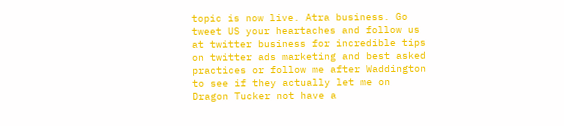topic is now live. Atra business. Go tweet US your heartaches and follow us at twitter business for incredible tips on twitter ads marketing and best asked practices or follow me after Waddington to see if they actually let me on Dragon Tucker not have a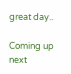great day..

Coming up next